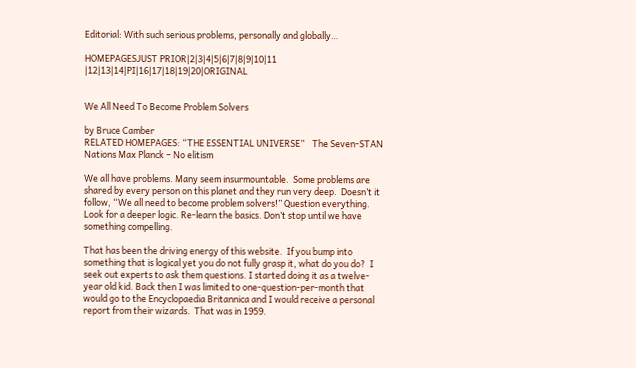Editorial: With such serious problems, personally and globally…

HOMEPAGESJUST PRIOR|2|3|4|5|6|7|8|9|10|11 |12|13|14|PI|16|17|18|19|20|ORIGINAL


We All Need To Become Problem Solvers

by Bruce Camber
RELATED HOMEPAGES: “THE ESSENTIAL UNIVERSE”    The Seven-STAN Nations Max Planck – No elitism

We all have problems. Many seem insurmountable.  Some problems are shared by every person on this planet and they run very deep.  Doesn’t it follow, “We all need to become problem solvers!” Question everything. Look for a deeper logic. Re-learn the basics. Don’t stop until we have something compelling.

That has been the driving energy of this website.  If you bump into something that is logical yet you do not fully grasp it, what do you do?  I seek out experts to ask them questions. I started doing it as a twelve-year old kid. Back then I was limited to one-question-per-month that would go to the Encyclopaedia Britannica and I would receive a personal report from their wizards.  That was in 1959.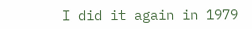I did it again in 1979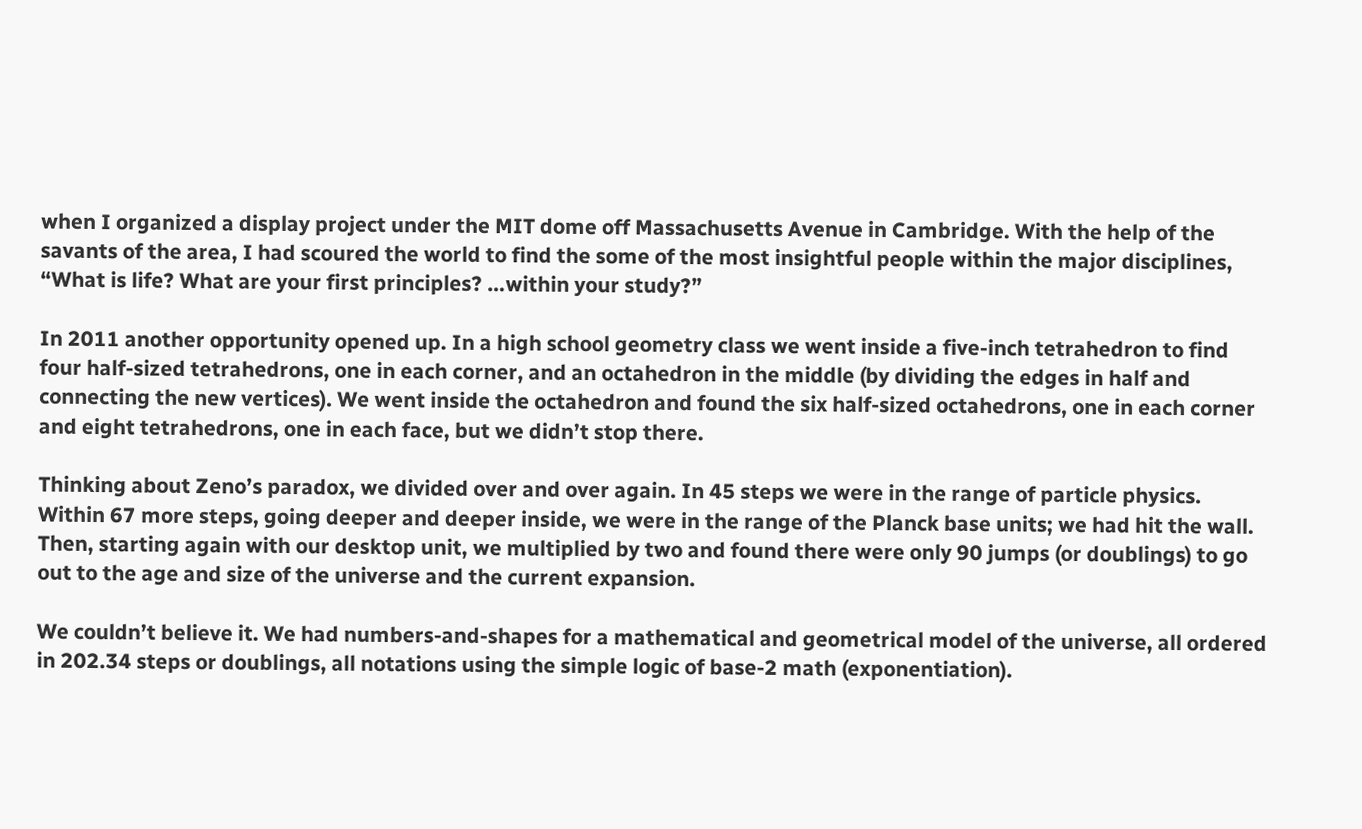when I organized a display project under the MIT dome off Massachusetts Avenue in Cambridge. With the help of the savants of the area, I had scoured the world to find the some of the most insightful people within the major disciplines, “What is life? What are your first principles? …within your study?”

In 2011 another opportunity opened up. In a high school geometry class we went inside a five-inch tetrahedron to find four half-sized tetrahedrons, one in each corner, and an octahedron in the middle (by dividing the edges in half and connecting the new vertices). We went inside the octahedron and found the six half-sized octahedrons, one in each corner and eight tetrahedrons, one in each face, but we didn’t stop there.

Thinking about Zeno’s paradox, we divided over and over again. In 45 steps we were in the range of particle physics. Within 67 more steps, going deeper and deeper inside, we were in the range of the Planck base units; we had hit the wall.  Then, starting again with our desktop unit, we multiplied by two and found there were only 90 jumps (or doublings) to go out to the age and size of the universe and the current expansion.

We couldn’t believe it. We had numbers-and-shapes for a mathematical and geometrical model of the universe, all ordered in 202.34 steps or doublings, all notations using the simple logic of base-2 math (exponentiation).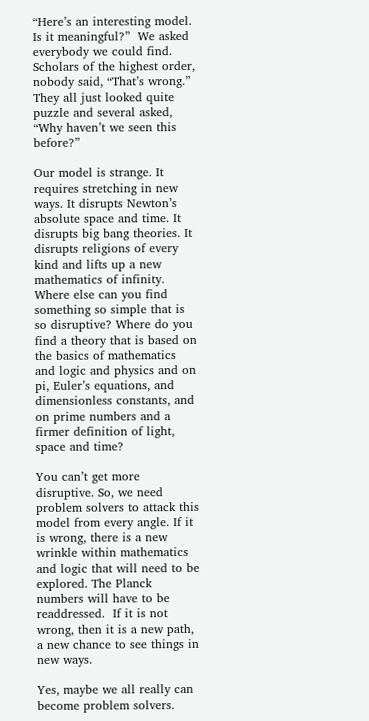“Here’s an interesting model. Is it meaningful?”  We asked everybody we could find. Scholars of the highest order, nobody said, “That’s wrong.”  They all just looked quite puzzle and several asked, “Why haven’t we seen this before?”

Our model is strange. It requires stretching in new ways. It disrupts Newton’s absolute space and time. It disrupts big bang theories. It disrupts religions of every kind and lifts up a new mathematics of infinity. Where else can you find something so simple that is so disruptive? Where do you find a theory that is based on the basics of mathematics and logic and physics and on pi, Euler’s equations, and dimensionless constants, and on prime numbers and a firmer definition of light, space and time?

You can’t get more disruptive. So, we need problem solvers to attack this model from every angle. If it is wrong, there is a new wrinkle within mathematics and logic that will need to be explored. The Planck numbers will have to be readdressed.  If it is not wrong, then it is a new path, a new chance to see things in new ways.

Yes, maybe we all really can become problem solvers.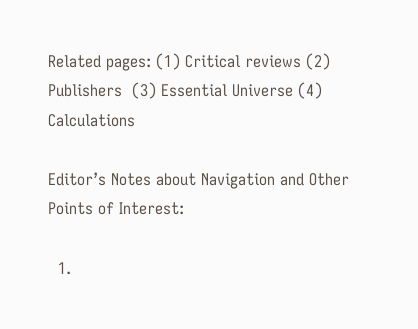Related pages: (1) Critical reviews (2) Publishers  (3) Essential Universe (4) Calculations

Editor’s Notes about Navigation and Other Points of Interest:

  1.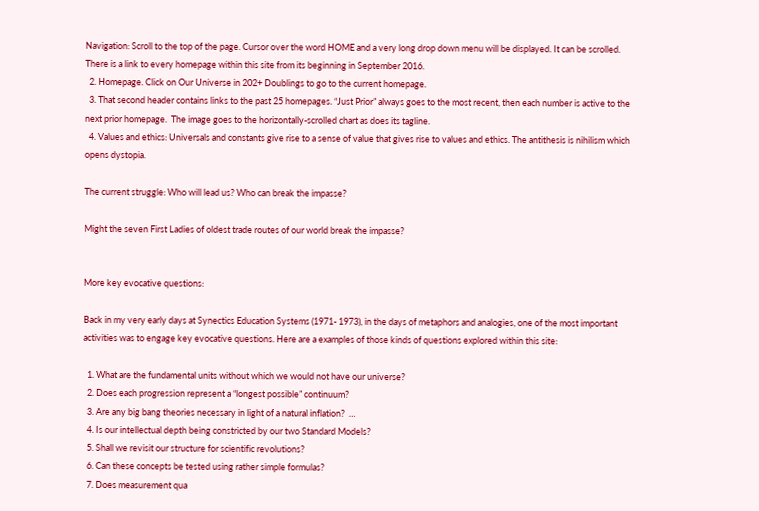Navigation: Scroll to the top of the page. Cursor over the word HOME and a very long drop down menu will be displayed. It can be scrolled. There is a link to every homepage within this site from its beginning in September 2016.
  2. Homepage. Click on Our Universe in 202+ Doublings to go to the current homepage.
  3. That second header contains links to the past 25 homepages. “Just Prior” always goes to the most recent, then each number is active to the next prior homepage.  The image goes to the horizontally-scrolled chart as does its tagline.
  4. Values and ethics: Universals and constants give rise to a sense of value that gives rise to values and ethics. The antithesis is nihilism which opens dystopia.

The current struggle: Who will lead us? Who can break the impasse?

Might the seven First Ladies of oldest trade routes of our world break the impasse?


More key evocative questions:

Back in my very early days at Synectics Education Systems (1971- 1973), in the days of metaphors and analogies, one of the most important activities was to engage key evocative questions. Here are a examples of those kinds of questions explored within this site:

  1. What are the fundamental units without which we would not have our universe?
  2. Does each progression represent a “longest possible” continuum?
  3. Are any big bang theories necessary in light of a natural inflation?  …
  4. Is our intellectual depth being constricted by our two Standard Models?
  5. Shall we revisit our structure for scientific revolutions?
  6. Can these concepts be tested using rather simple formulas?
  7. Does measurement qua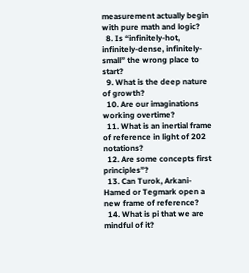measurement actually begin with pure math and logic?
  8. Is “infinitely-hot, infinitely-dense, infinitely-small” the wrong place to start?
  9. What is the deep nature of growth?
  10. Are our imaginations working overtime?
  11. What is an inertial frame of reference in light of 202 notations?
  12. Are some concepts first principles”?
  13. Can Turok, Arkani-Hamed or Tegmark open a new frame of reference?
  14. What is pi that we are mindful of it?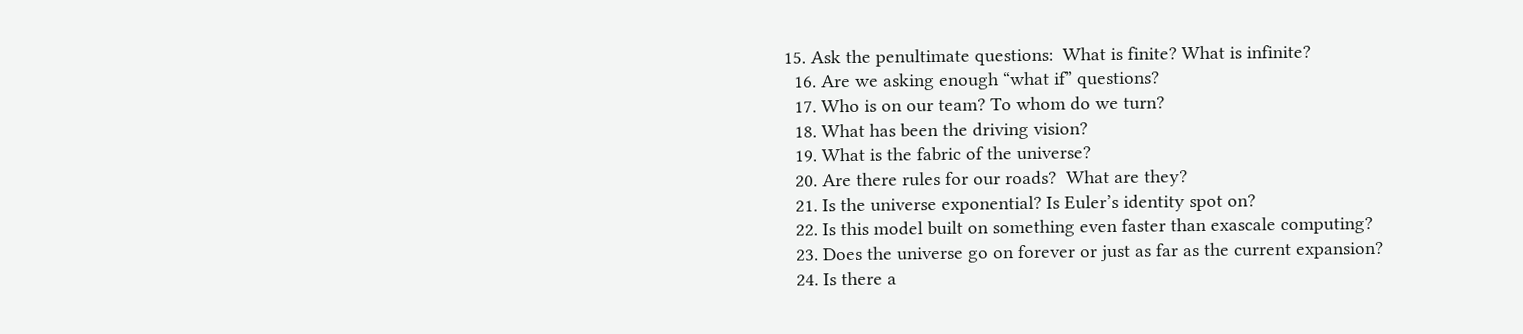15. Ask the penultimate questions:  What is finite? What is infinite?
  16. Are we asking enough “what if” questions?
  17. Who is on our team? To whom do we turn?
  18. What has been the driving vision?
  19. What is the fabric of the universe?
  20. Are there rules for our roads?  What are they?
  21. Is the universe exponential? Is Euler’s identity spot on?
  22. Is this model built on something even faster than exascale computing?
  23. Does the universe go on forever or just as far as the current expansion?
  24. Is there a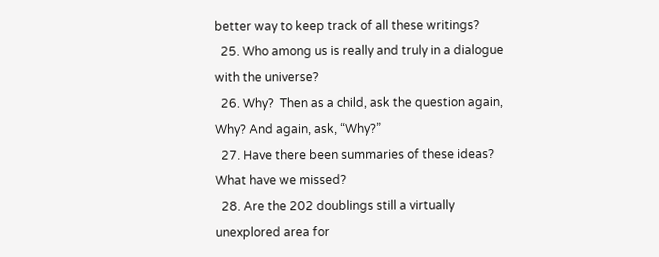better way to keep track of all these writings?
  25. Who among us is really and truly in a dialogue with the universe?
  26. Why?  Then as a child, ask the question again, Why? And again, ask, “Why?”
  27. Have there been summaries of these ideas? What have we missed?
  28. Are the 202 doublings still a virtually unexplored area for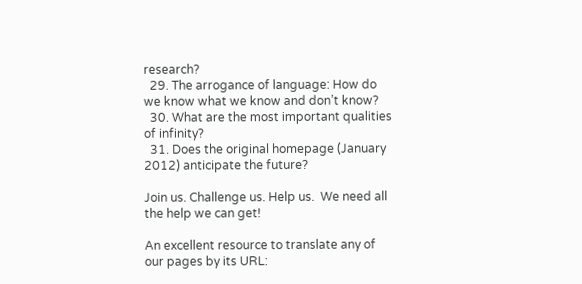research?
  29. The arrogance of language: How do we know what we know and don’t know?
  30. What are the most important qualities of infinity?
  31. Does the original homepage (January 2012) anticipate the future?

Join us. Challenge us. Help us.  We need all the help we can get!

An excellent resource to translate any of our pages by its URL: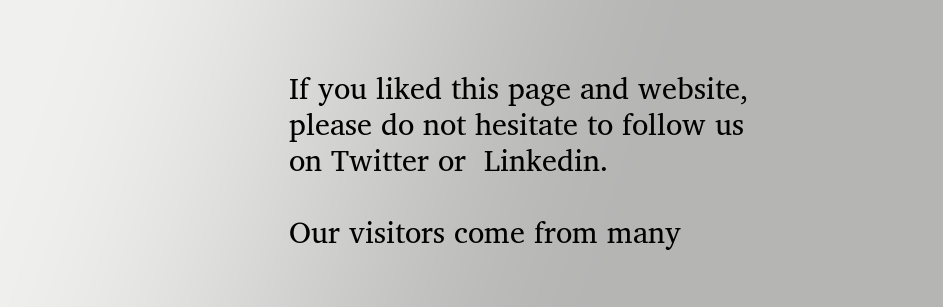If you liked this page and website, please do not hesitate to follow us on Twitter or  Linkedin.

Our visitors come from many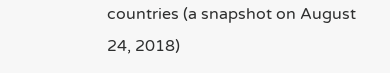countries (a snapshot on August 24, 2018)